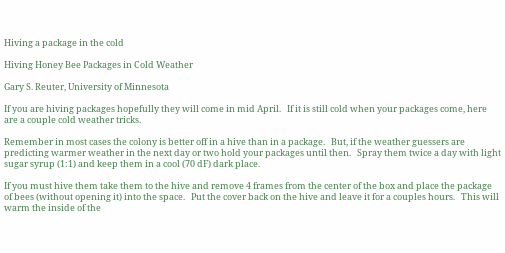Hiving a package in the cold

Hiving Honey Bee Packages in Cold Weather

Gary S. Reuter, University of Minnesota

If you are hiving packages hopefully they will come in mid April.   If it is still cold when your packages come, here are a couple cold weather tricks.

Remember in most cases the colony is better off in a hive than in a package.   But, if the weather guessers are predicting warmer weather in the next day or two hold your packages until then.   Spray them twice a day with light sugar syrup (1:1) and keep them in a cool (70 dF) dark place.

If you must hive them take them to the hive and remove 4 frames from the center of the box and place the package of bees (without opening it) into the space.   Put the cover back on the hive and leave it for a couples hours.   This will warm the inside of the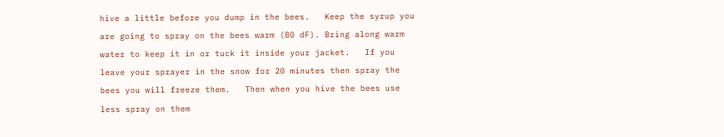hive a little before you dump in the bees.   Keep the syrup you are going to spray on the bees warm (80 dF). Bring along warm water to keep it in or tuck it inside your jacket.   If you leave your sprayer in the snow for 20 minutes then spray the bees you will freeze them.   Then when you hive the bees use less spray on them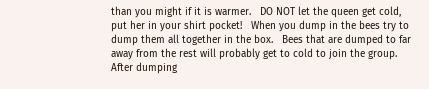than you might if it is warmer.   DO NOT let the queen get cold, put her in your shirt pocket!   When you dump in the bees try to dump them all together in the box.   Bees that are dumped to far away from the rest will probably get to cold to join the group.   After dumping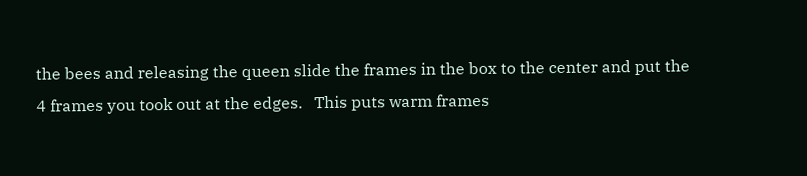the bees and releasing the queen slide the frames in the box to the center and put the 4 frames you took out at the edges.   This puts warm frames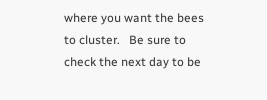where you want the bees to cluster.   Be sure to check the next day to be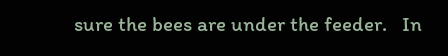sure the bees are under the feeder.   In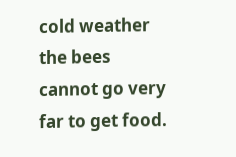cold weather the bees cannot go very far to get food.